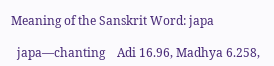Meaning of the Sanskrit Word: japa

  japa—chanting    Adi 16.96, Madhya 6.258,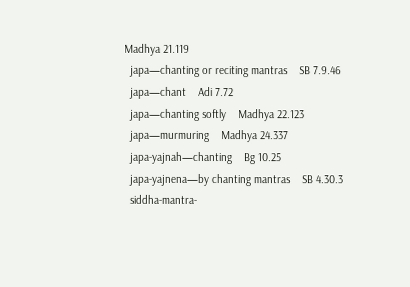Madhya 21.119
  japa—chanting or reciting mantras    SB 7.9.46
  japa—chant    Adi 7.72
  japa—chanting softly    Madhya 22.123
  japa—murmuring    Madhya 24.337
  japa-yajnah—chanting    Bg 10.25
  japa-yajnena—by chanting mantras    SB 4.30.3
  siddha-mantra-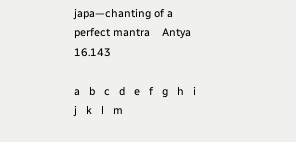japa—chanting of a perfect mantra    Antya 16.143

a   b   c   d   e   f   g   h   i   j   k   l   m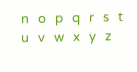n   o   p   q   r   s   t   u   v   w   x   y   z